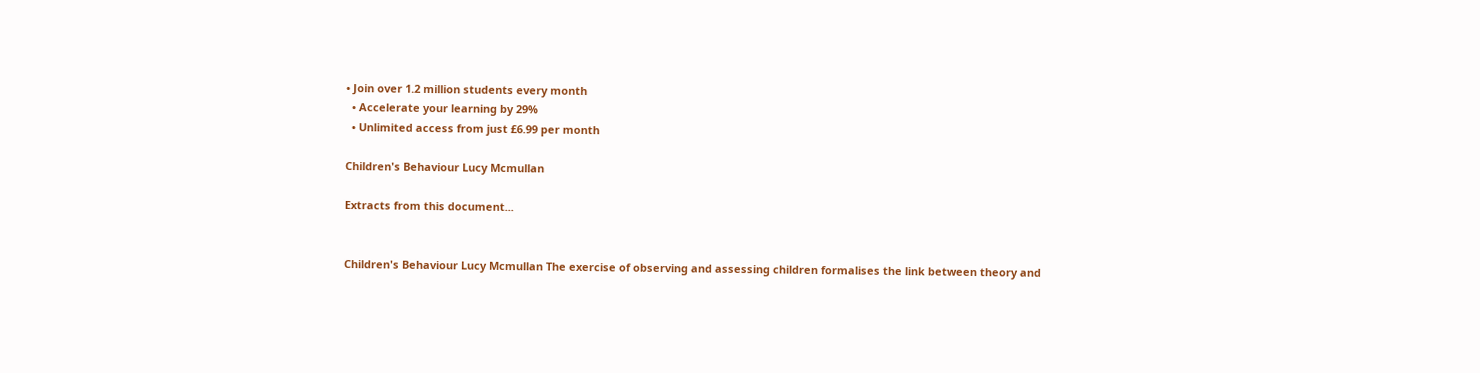• Join over 1.2 million students every month
  • Accelerate your learning by 29%
  • Unlimited access from just £6.99 per month

Children's Behaviour Lucy Mcmullan

Extracts from this document...


Children's Behaviour Lucy Mcmullan The exercise of observing and assessing children formalises the link between theory and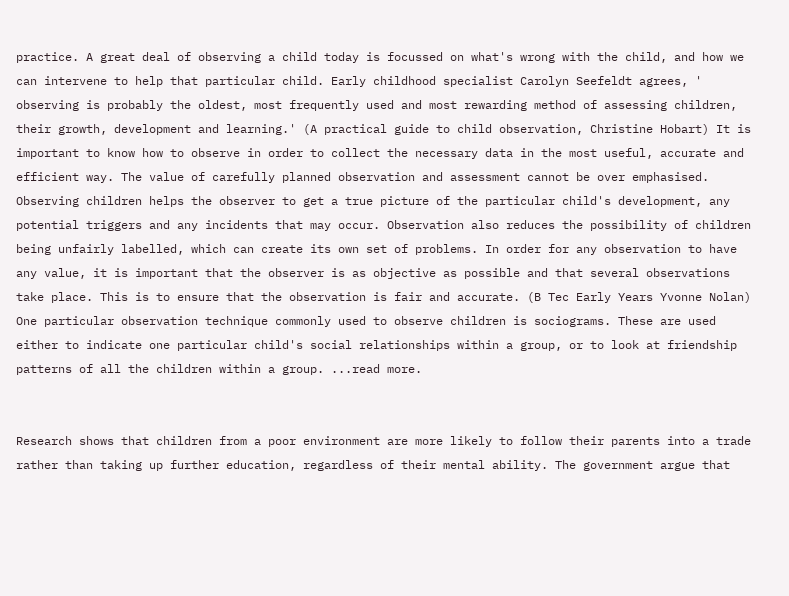practice. A great deal of observing a child today is focussed on what's wrong with the child, and how we can intervene to help that particular child. Early childhood specialist Carolyn Seefeldt agrees, ' observing is probably the oldest, most frequently used and most rewarding method of assessing children, their growth, development and learning.' (A practical guide to child observation, Christine Hobart) It is important to know how to observe in order to collect the necessary data in the most useful, accurate and efficient way. The value of carefully planned observation and assessment cannot be over emphasised. Observing children helps the observer to get a true picture of the particular child's development, any potential triggers and any incidents that may occur. Observation also reduces the possibility of children being unfairly labelled, which can create its own set of problems. In order for any observation to have any value, it is important that the observer is as objective as possible and that several observations take place. This is to ensure that the observation is fair and accurate. (B Tec Early Years Yvonne Nolan) One particular observation technique commonly used to observe children is sociograms. These are used either to indicate one particular child's social relationships within a group, or to look at friendship patterns of all the children within a group. ...read more.


Research shows that children from a poor environment are more likely to follow their parents into a trade rather than taking up further education, regardless of their mental ability. The government argue that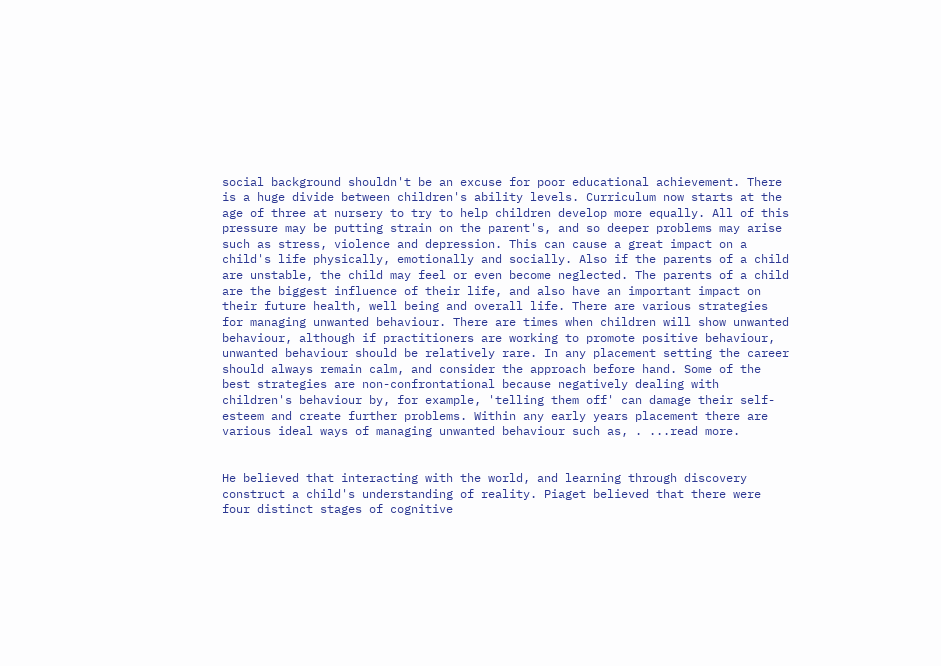social background shouldn't be an excuse for poor educational achievement. There is a huge divide between children's ability levels. Curriculum now starts at the age of three at nursery to try to help children develop more equally. All of this pressure may be putting strain on the parent's, and so deeper problems may arise such as stress, violence and depression. This can cause a great impact on a child's life physically, emotionally and socially. Also if the parents of a child are unstable, the child may feel or even become neglected. The parents of a child are the biggest influence of their life, and also have an important impact on their future health, well being and overall life. There are various strategies for managing unwanted behaviour. There are times when children will show unwanted behaviour, although if practitioners are working to promote positive behaviour, unwanted behaviour should be relatively rare. In any placement setting the career should always remain calm, and consider the approach before hand. Some of the best strategies are non-confrontational because negatively dealing with children's behaviour by, for example, 'telling them off' can damage their self-esteem and create further problems. Within any early years placement there are various ideal ways of managing unwanted behaviour such as, . ...read more.


He believed that interacting with the world, and learning through discovery construct a child's understanding of reality. Piaget believed that there were four distinct stages of cognitive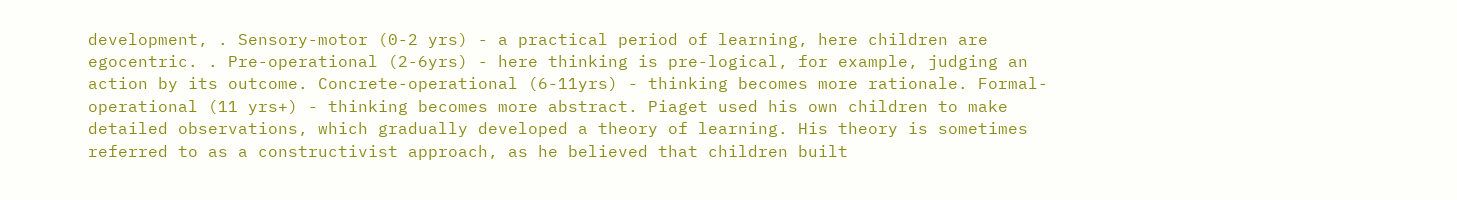development, . Sensory-motor (0-2 yrs) - a practical period of learning, here children are egocentric. . Pre-operational (2-6yrs) - here thinking is pre-logical, for example, judging an action by its outcome. Concrete-operational (6-11yrs) - thinking becomes more rationale. Formal-operational (11 yrs+) - thinking becomes more abstract. Piaget used his own children to make detailed observations, which gradually developed a theory of learning. His theory is sometimes referred to as a constructivist approach, as he believed that children built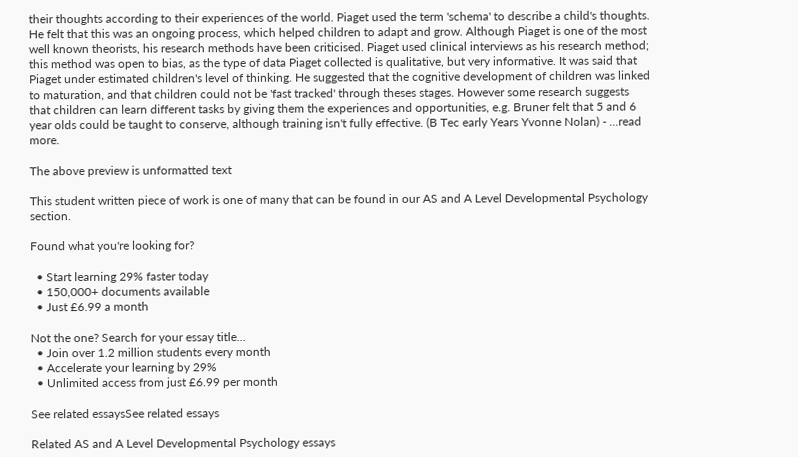their thoughts according to their experiences of the world. Piaget used the term 'schema' to describe a child's thoughts. He felt that this was an ongoing process, which helped children to adapt and grow. Although Piaget is one of the most well known theorists, his research methods have been criticised. Piaget used clinical interviews as his research method; this method was open to bias, as the type of data Piaget collected is qualitative, but very informative. It was said that Piaget under estimated children's level of thinking. He suggested that the cognitive development of children was linked to maturation, and that children could not be 'fast tracked' through theses stages. However some research suggests that children can learn different tasks by giving them the experiences and opportunities, e.g. Bruner felt that 5 and 6 year olds could be taught to conserve, although training isn't fully effective. (B Tec early Years Yvonne Nolan) - ...read more.

The above preview is unformatted text

This student written piece of work is one of many that can be found in our AS and A Level Developmental Psychology section.

Found what you're looking for?

  • Start learning 29% faster today
  • 150,000+ documents available
  • Just £6.99 a month

Not the one? Search for your essay title...
  • Join over 1.2 million students every month
  • Accelerate your learning by 29%
  • Unlimited access from just £6.99 per month

See related essaysSee related essays

Related AS and A Level Developmental Psychology essays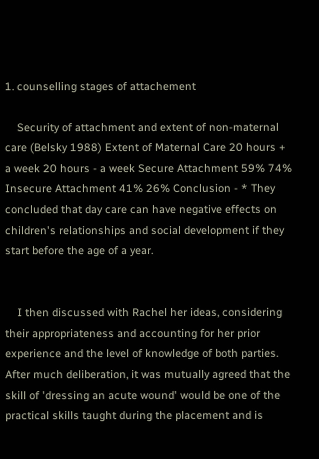1. counselling stages of attachement

    Security of attachment and extent of non-maternal care (Belsky 1988) Extent of Maternal Care 20 hours + a week 20 hours - a week Secure Attachment 59% 74% Insecure Attachment 41% 26% Conclusion - * They concluded that day care can have negative effects on children's relationships and social development if they start before the age of a year.


    I then discussed with Rachel her ideas, considering their appropriateness and accounting for her prior experience and the level of knowledge of both parties. After much deliberation, it was mutually agreed that the skill of 'dressing an acute wound' would be one of the practical skills taught during the placement and is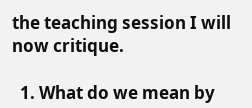the teaching session I will now critique.

  1. What do we mean by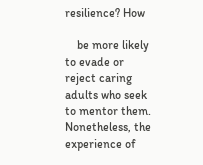resilience? How

    be more likely to evade or reject caring adults who seek to mentor them. Nonetheless, the experience of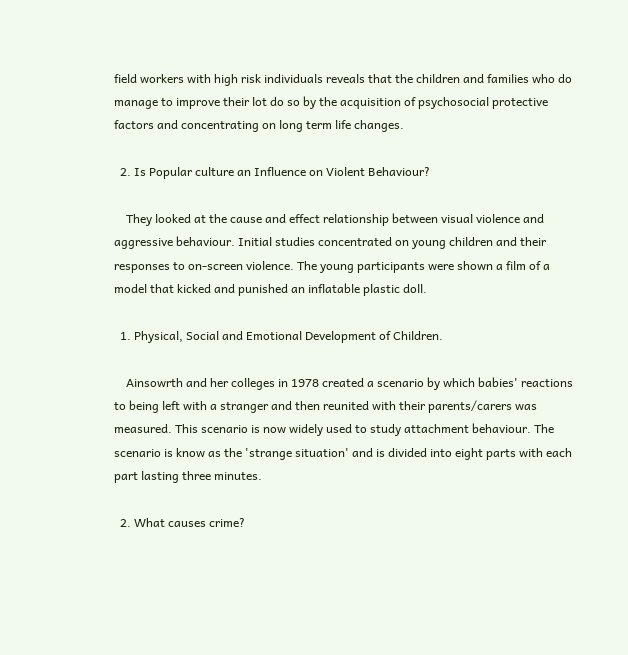field workers with high risk individuals reveals that the children and families who do manage to improve their lot do so by the acquisition of psychosocial protective factors and concentrating on long term life changes.

  2. Is Popular culture an Influence on Violent Behaviour?

    They looked at the cause and effect relationship between visual violence and aggressive behaviour. Initial studies concentrated on young children and their responses to on-screen violence. The young participants were shown a film of a model that kicked and punished an inflatable plastic doll.

  1. Physical, Social and Emotional Development of Children.

    Ainsowrth and her colleges in 1978 created a scenario by which babies' reactions to being left with a stranger and then reunited with their parents/carers was measured. This scenario is now widely used to study attachment behaviour. The scenario is know as the 'strange situation' and is divided into eight parts with each part lasting three minutes.

  2. What causes crime?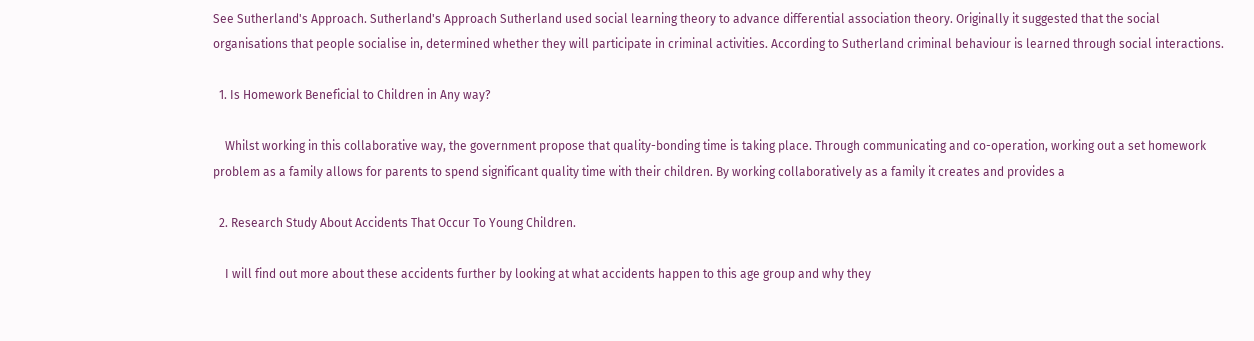See Sutherland's Approach. Sutherland's Approach Sutherland used social learning theory to advance differential association theory. Originally it suggested that the social organisations that people socialise in, determined whether they will participate in criminal activities. According to Sutherland criminal behaviour is learned through social interactions.

  1. Is Homework Beneficial to Children in Any way?

    Whilst working in this collaborative way, the government propose that quality-bonding time is taking place. Through communicating and co-operation, working out a set homework problem as a family allows for parents to spend significant quality time with their children. By working collaboratively as a family it creates and provides a

  2. Research Study About Accidents That Occur To Young Children.

    I will find out more about these accidents further by looking at what accidents happen to this age group and why they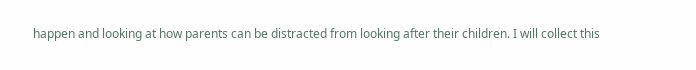happen and looking at how parents can be distracted from looking after their children. I will collect this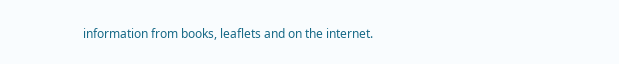information from books, leaflets and on the internet.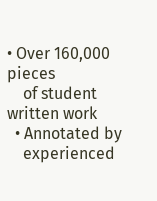• Over 160,000 pieces
    of student written work
  • Annotated by
    experienced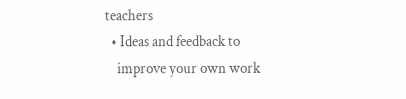teachers
  • Ideas and feedback to
    improve your own work